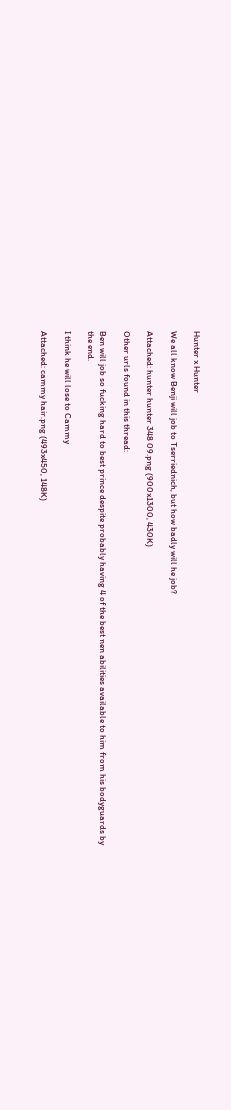Hunter x Hunter

We all know Benji will job to Tserriednich, but how badly will he job?

Attached: hunter hunter 348 09.png (900x1300, 430K)

Other urls found in this thread:

Ben will job so fucking hard to best prince despite probably having 4 of the best nen abilities available to him from his bodyguards by the end.

I think he will lose to Cammy

Attached: cammy hair.png (493x450, 148K)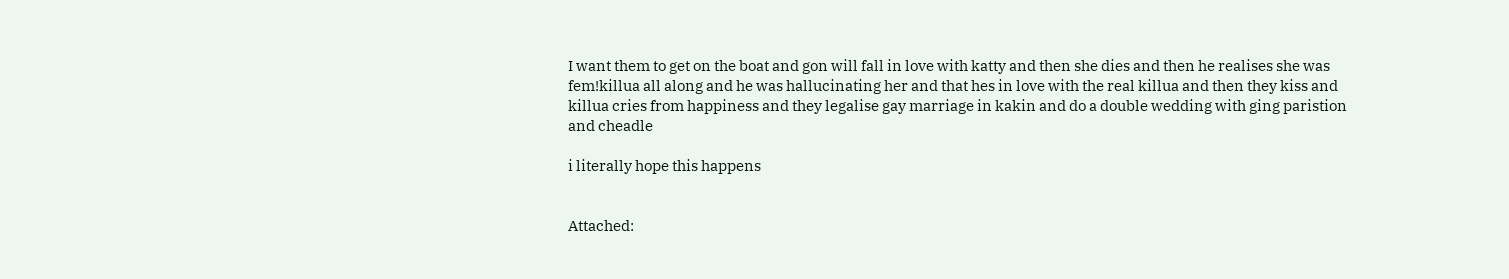I want them to get on the boat and gon will fall in love with katty and then she dies and then he realises she was fem!killua all along and he was hallucinating her and that hes in love with the real killua and then they kiss and killua cries from happiness and they legalise gay marriage in kakin and do a double wedding with ging paristion and cheadle

i literally hope this happens


Attached: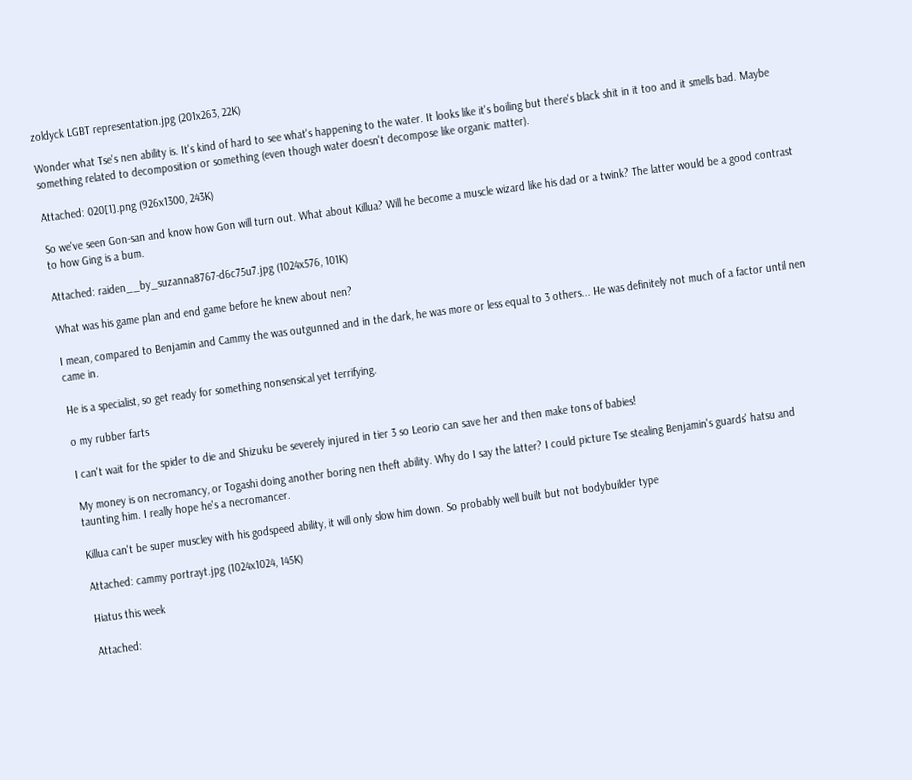zoldyck LGBT representation.jpg (201x263, 22K)

Wonder what Tse's nen ability is. It's kind of hard to see what's happening to the water. It looks like it's boiling but there's black shit in it too and it smells bad. Maybe something related to decomposition or something (even though water doesn't decompose like organic matter).

Attached: 020[1].png (926x1300, 243K)

So we've seen Gon-san and know how Gon will turn out. What about Killua? Will he become a muscle wizard like his dad or a twink? The latter would be a good contrast to how Ging is a bum.

Attached: raiden__by_suzanna8767-d6c75u7.jpg (1024x576, 101K)

What was his game plan and end game before he knew about nen?

I mean, compared to Benjamin and Cammy the was outgunned and in the dark, he was more or less equal to 3 others... He was definitely not much of a factor until nen came in.

He is a specialist, so get ready for something nonsensical yet terrifying.

o my rubber farts

I can't wait for the spider to die and Shizuku be severely injured in tier 3 so Leorio can save her and then make tons of babies!

My money is on necromancy, or Togashi doing another boring nen theft ability. Why do I say the latter? I could picture Tse stealing Benjamin's guards' hatsu and taunting him. I really hope he's a necromancer.

Killua can't be super muscley with his godspeed ability, it will only slow him down. So probably well built but not bodybuilder type

Attached: cammy portrayt.jpg (1024x1024, 145K)

Hiatus this week

Attached: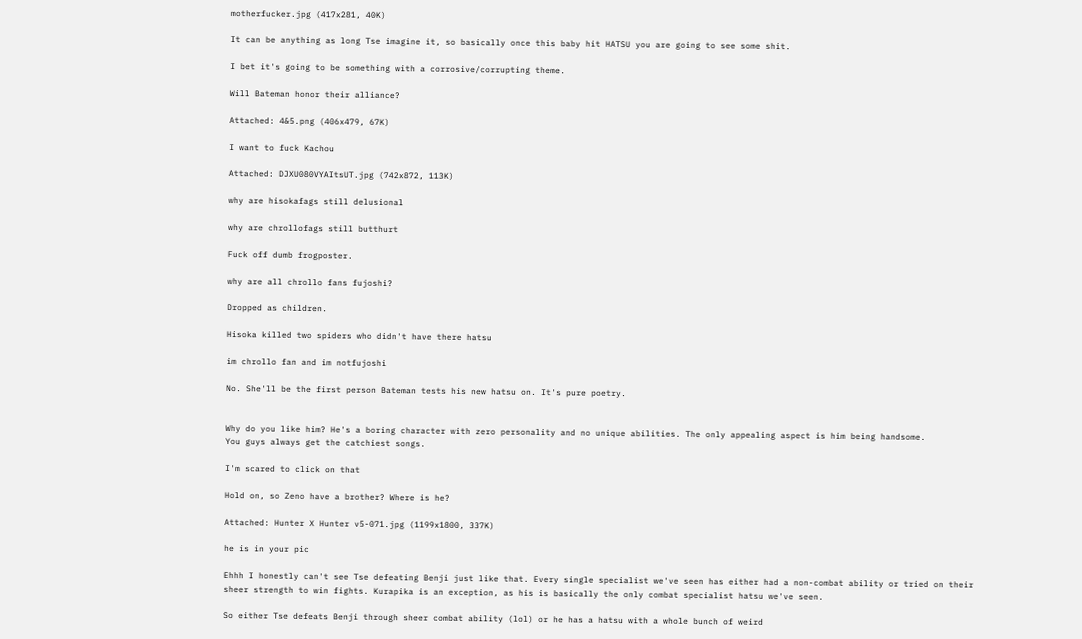motherfucker.jpg (417x281, 40K)

It can be anything as long Tse imagine it, so basically once this baby hit HATSU you are going to see some shit.

I bet it's going to be something with a corrosive/corrupting theme.

Will Bateman honor their alliance?

Attached: 4&5.png (406x479, 67K)

I want to fuck Kachou

Attached: DJXU080VYAItsUT.jpg (742x872, 113K)

why are hisokafags still delusional

why are chrollofags still butthurt

Fuck off dumb frogposter.

why are all chrollo fans fujoshi?

Dropped as children.

Hisoka killed two spiders who didn't have there hatsu

im chrollo fan and im notfujoshi

No. She'll be the first person Bateman tests his new hatsu on. It's pure poetry.


Why do you like him? He's a boring character with zero personality and no unique abilities. The only appealing aspect is him being handsome.
You guys always get the catchiest songs.

I'm scared to click on that

Hold on, so Zeno have a brother? Where is he?

Attached: Hunter X Hunter v5-071.jpg (1199x1800, 337K)

he is in your pic

Ehhh I honestly can't see Tse defeating Benji just like that. Every single specialist we've seen has either had a non-combat ability or tried on their sheer strength to win fights. Kurapika is an exception, as his is basically the only combat specialist hatsu we've seen.

So either Tse defeats Benji through sheer combat ability (lol) or he has a hatsu with a whole bunch of weird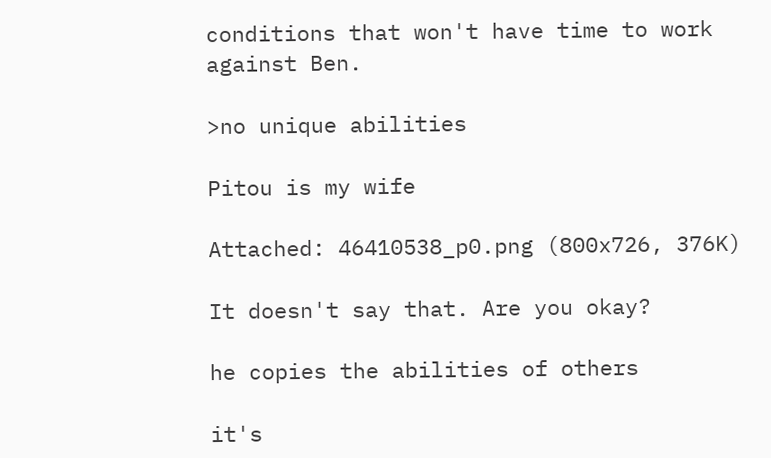conditions that won't have time to work against Ben.

>no unique abilities

Pitou is my wife

Attached: 46410538_p0.png (800x726, 376K)

It doesn't say that. Are you okay?

he copies the abilities of others

it's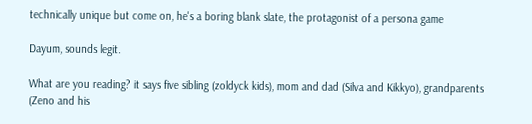technically unique but come on, he's a boring blank slate, the protagonist of a persona game

Dayum, sounds legit.

What are you reading? it says five sibling (zoldyck kids), mom and dad (Silva and Kikkyo), grandparents (Zeno and his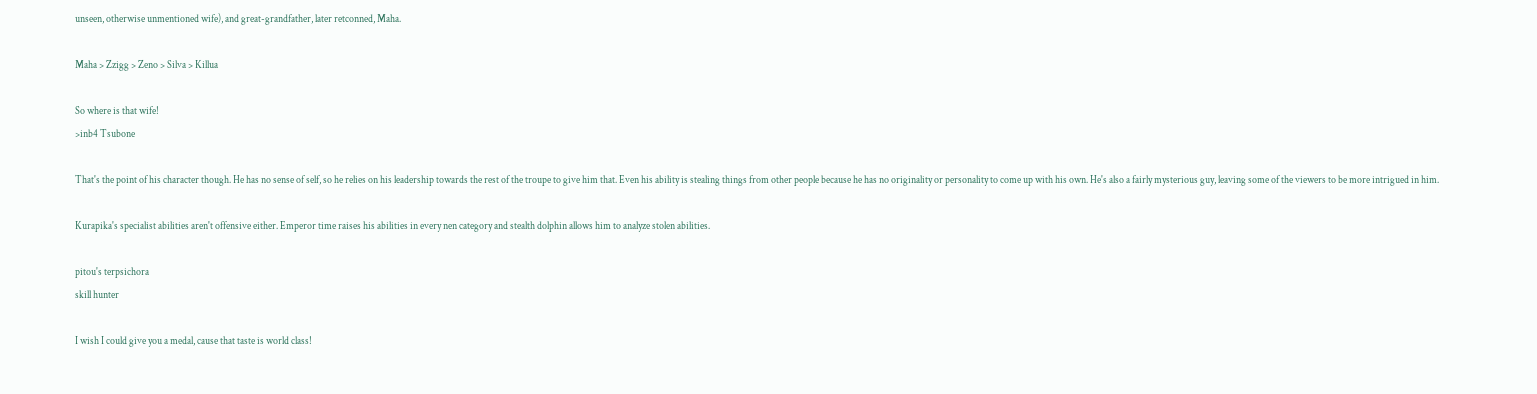unseen, otherwise unmentioned wife), and great-grandfather, later retconned, Maha.

Maha > Zzigg > Zeno > Silva > Killua

So where is that wife!
>inb4 Tsubone

That's the point of his character though. He has no sense of self, so he relies on his leadership towards the rest of the troupe to give him that. Even his ability is stealing things from other people because he has no originality or personality to come up with his own. He's also a fairly mysterious guy, leaving some of the viewers to be more intrigued in him.

Kurapika's specialist abilities aren't offensive either. Emperor time raises his abilities in every nen category and stealth dolphin allows him to analyze stolen abilities.

pitou's terpsichora
skill hunter

I wish I could give you a medal, cause that taste is world class!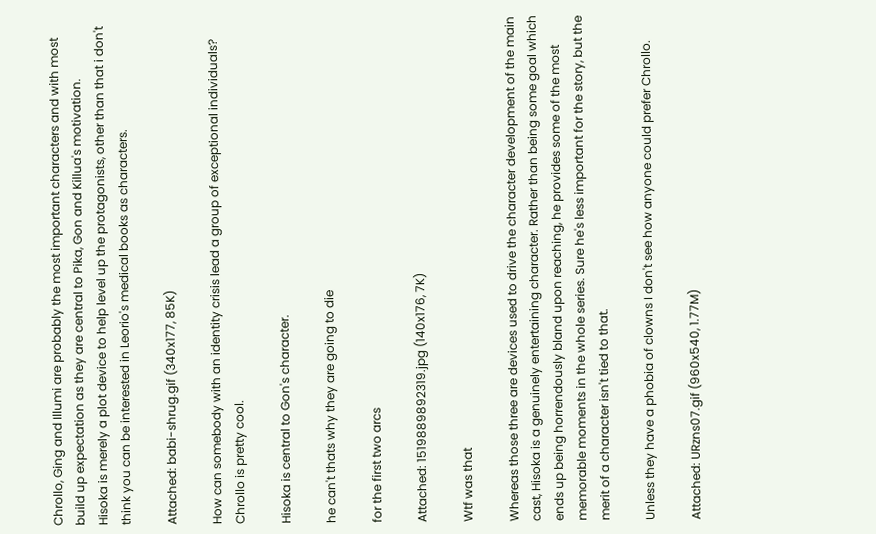Chrollo, Ging and Illumi are probably the most important characters and with most build up expectation as they are central to Pika, Gon and Killua's motivation.
Hisoka is merely a plot device to help level up the protagonists, other than that i don't think you can be interested in Leorio's medical books as characters.

Attached: babi-shrug.gif (340x177, 85K)

How can somebody with an identity crisis lead a group of exceptional individuals? Chrollo is pretty cool.

Hisoka is central to Gon's character.

he can't thats why they are going to die

for the first two arcs

Attached: 1519889892319.jpg (140x176, 7K)

Wtf was that

Whereas those three are devices used to drive the character development of the main cast, Hisoka is a genuinely entertaining character. Rather than being some goal which ends up being horrendously bland upon reaching, he provides some of the most memorable moments in the whole series. Sure he's less important for the story, but the merit of a character isn't tied to that.

Unless they have a phobia of clowns I don't see how anyone could prefer Chrollo.

Attached: URzns07.gif (960x540, 1.77M)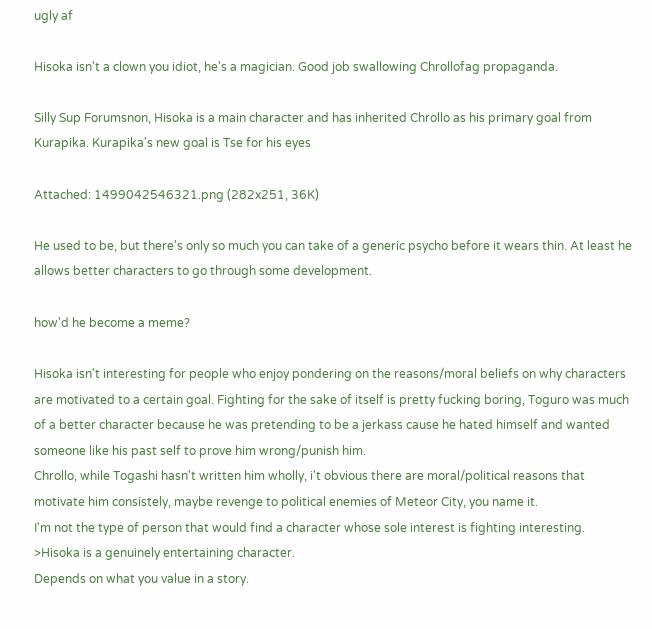ugly af

Hisoka isn't a clown you idiot, he's a magician. Good job swallowing Chrollofag propaganda.

Silly Sup Forumsnon, Hisoka is a main character and has inherited Chrollo as his primary goal from Kurapika. Kurapika's new goal is Tse for his eyes

Attached: 1499042546321.png (282x251, 36K)

He used to be, but there's only so much you can take of a generic psycho before it wears thin. At least he allows better characters to go through some development.

how'd he become a meme?

Hisoka isn't interesting for people who enjoy pondering on the reasons/moral beliefs on why characters are motivated to a certain goal. Fighting for the sake of itself is pretty fucking boring, Toguro was much of a better character because he was pretending to be a jerkass cause he hated himself and wanted someone like his past self to prove him wrong/punish him.
Chrollo, while Togashi hasn't written him wholly, i't obvious there are moral/political reasons that motivate him consistely, maybe revenge to political enemies of Meteor City, you name it.
I'm not the type of person that would find a character whose sole interest is fighting interesting.
>Hisoka is a genuinely entertaining character.
Depends on what you value in a story.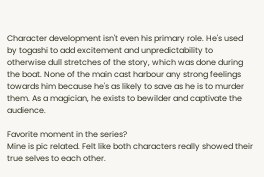Character development isn't even his primary role. He's used by togashi to add excitement and unpredictability to otherwise dull stretches of the story, which was done during the boat. None of the main cast harbour any strong feelings towards him because he's as likely to save as he is to murder them. As a magician, he exists to bewilder and captivate the audience.

Favorite moment in the series?
Mine is pic related. Felt like both characters really showed their true selves to each other.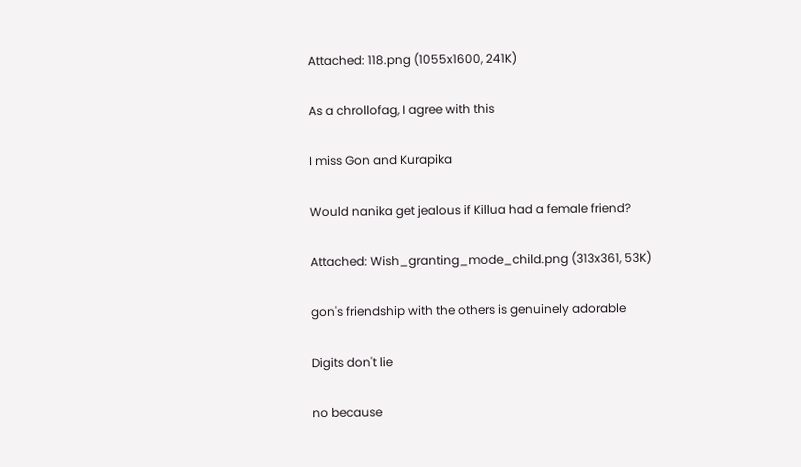Attached: 118.png (1055x1600, 241K)

As a chrollofag, I agree with this

I miss Gon and Kurapika

Would nanika get jealous if Killua had a female friend?

Attached: Wish_granting_mode_child.png (313x361, 53K)

gon's friendship with the others is genuinely adorable

Digits don't lie

no because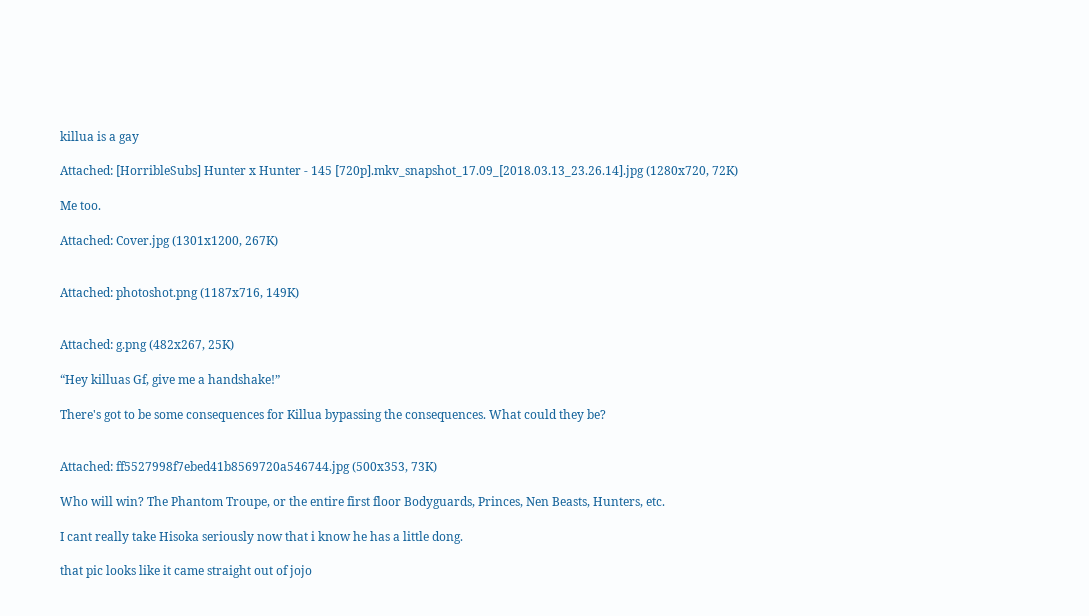killua is a gay

Attached: [HorribleSubs] Hunter x Hunter - 145 [720p].mkv_snapshot_17.09_[2018.03.13_23.26.14].jpg (1280x720, 72K)

Me too.

Attached: Cover.jpg (1301x1200, 267K)


Attached: photoshot.png (1187x716, 149K)


Attached: g.png (482x267, 25K)

“Hey killuas Gf, give me a handshake!”

There's got to be some consequences for Killua bypassing the consequences. What could they be?


Attached: ff5527998f7ebed41b8569720a546744.jpg (500x353, 73K)

Who will win? The Phantom Troupe, or the entire first floor Bodyguards, Princes, Nen Beasts, Hunters, etc.

I cant really take Hisoka seriously now that i know he has a little dong.

that pic looks like it came straight out of jojo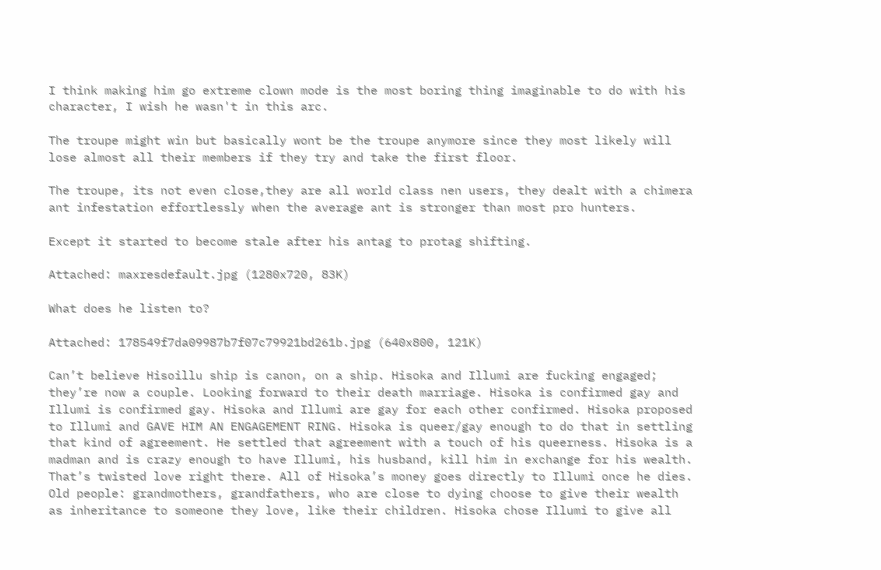I think making him go extreme clown mode is the most boring thing imaginable to do with his character, I wish he wasn't in this arc.

The troupe might win but basically wont be the troupe anymore since they most likely will lose almost all their members if they try and take the first floor.

The troupe, its not even close,they are all world class nen users, they dealt with a chimera ant infestation effortlessly when the average ant is stronger than most pro hunters.

Except it started to become stale after his antag to protag shifting.

Attached: maxresdefault.jpg (1280x720, 83K)

What does he listen to?

Attached: 178549f7da09987b7f07c79921bd261b.jpg (640x800, 121K)

Can’t believe Hisoillu ship is canon, on a ship. Hisoka and Illumi are fucking engaged; they’re now a couple. Looking forward to their death marriage. Hisoka is confirmed gay and Illumi is confirmed gay. Hisoka and Illumi are gay for each other confirmed. Hisoka proposed to Illumi and GAVE HIM AN ENGAGEMENT RING. Hisoka is queer/gay enough to do that in settling that kind of agreement. He settled that agreement with a touch of his queerness. Hisoka is a madman and is crazy enough to have Illumi, his husband, kill him in exchange for his wealth. That’s twisted love right there. All of Hisoka’s money goes directly to Illumi once he dies. Old people: grandmothers, grandfathers, who are close to dying choose to give their wealth as inheritance to someone they love, like their children. Hisoka chose Illumi to give all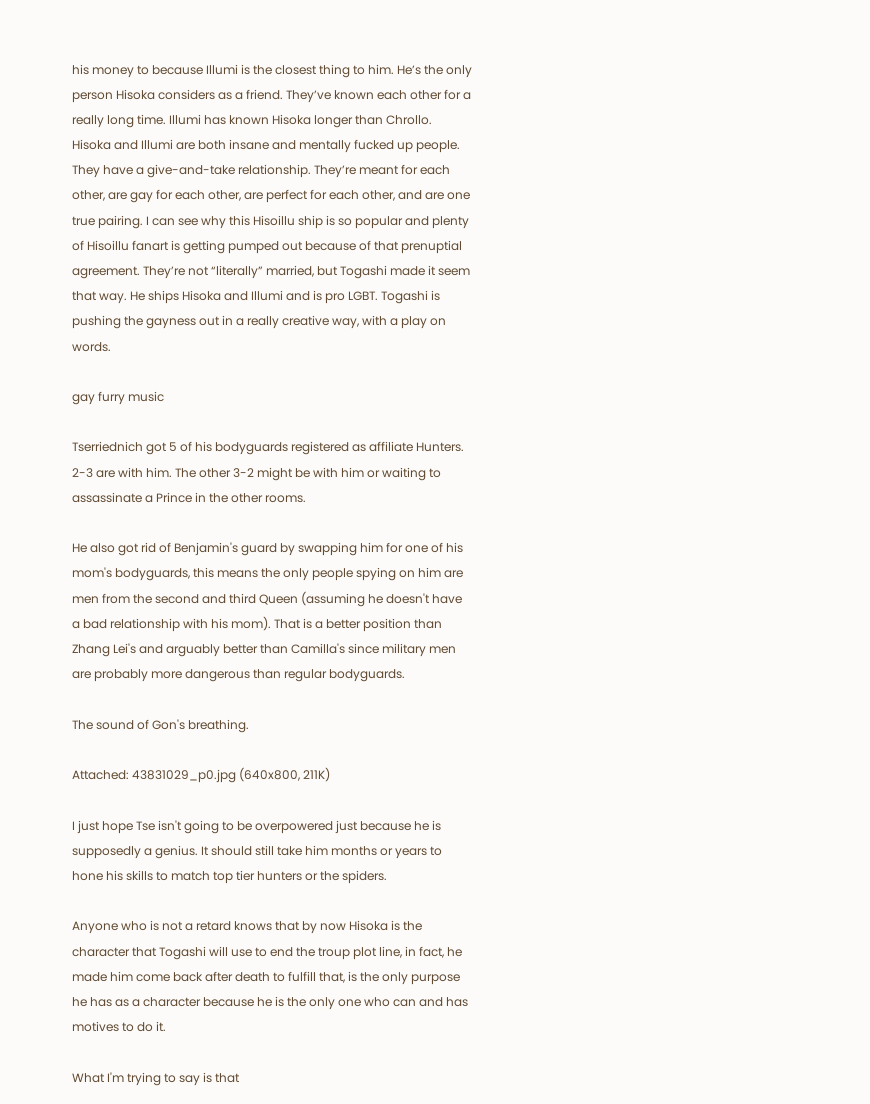his money to because Illumi is the closest thing to him. He’s the only person Hisoka considers as a friend. They’ve known each other for a really long time. Illumi has known Hisoka longer than Chrollo. Hisoka and Illumi are both insane and mentally fucked up people. They have a give-and-take relationship. They’re meant for each other, are gay for each other, are perfect for each other, and are one true pairing. I can see why this Hisoillu ship is so popular and plenty of Hisoillu fanart is getting pumped out because of that prenuptial agreement. They’re not “literally” married, but Togashi made it seem that way. He ships Hisoka and Illumi and is pro LGBT. Togashi is pushing the gayness out in a really creative way, with a play on words.

gay furry music

Tserriednich got 5 of his bodyguards registered as affiliate Hunters. 2-3 are with him. The other 3-2 might be with him or waiting to assassinate a Prince in the other rooms.

He also got rid of Benjamin's guard by swapping him for one of his mom's bodyguards, this means the only people spying on him are men from the second and third Queen (assuming he doesn't have a bad relationship with his mom). That is a better position than Zhang Lei's and arguably better than Camilla's since military men are probably more dangerous than regular bodyguards.

The sound of Gon's breathing.

Attached: 43831029_p0.jpg (640x800, 211K)

I just hope Tse isn't going to be overpowered just because he is supposedly a genius. It should still take him months or years to hone his skills to match top tier hunters or the spiders.

Anyone who is not a retard knows that by now Hisoka is the character that Togashi will use to end the troup plot line, in fact, he made him come back after death to fulfill that, is the only purpose he has as a character because he is the only one who can and has motives to do it.

What I'm trying to say is that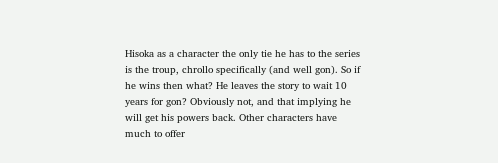Hisoka as a character the only tie he has to the series is the troup, chrollo specifically (and well gon). So if he wins then what? He leaves the story to wait 10 years for gon? Obviously not, and that implying he will get his powers back. Other characters have much to offer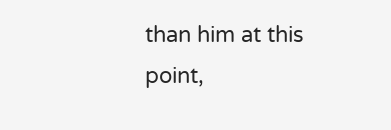than him at this point,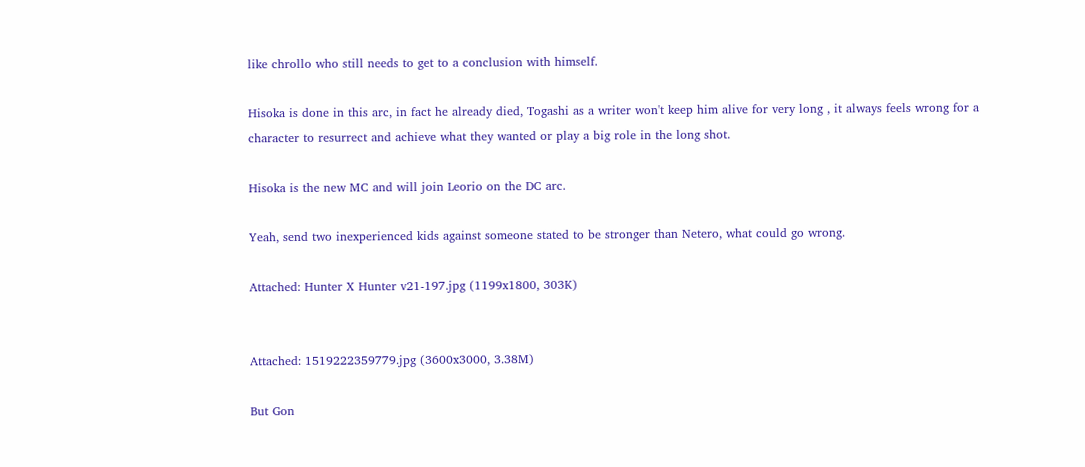like chrollo who still needs to get to a conclusion with himself.

Hisoka is done in this arc, in fact he already died, Togashi as a writer won't keep him alive for very long , it always feels wrong for a character to resurrect and achieve what they wanted or play a big role in the long shot.

Hisoka is the new MC and will join Leorio on the DC arc.

Yeah, send two inexperienced kids against someone stated to be stronger than Netero, what could go wrong.

Attached: Hunter X Hunter v21-197.jpg (1199x1800, 303K)


Attached: 1519222359779.jpg (3600x3000, 3.38M)

But Gon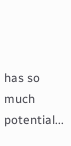has so much potential...